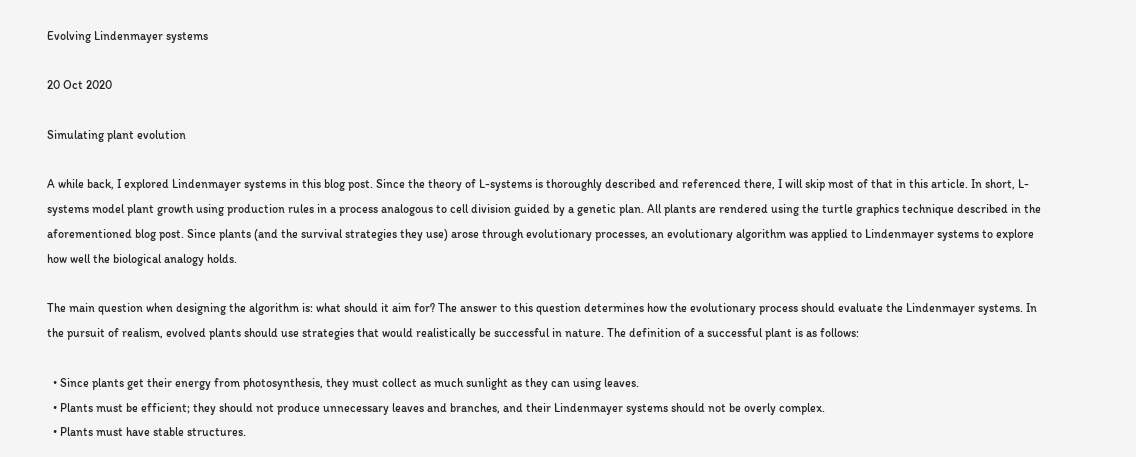Evolving Lindenmayer systems

20 Oct 2020

Simulating plant evolution

A while back, I explored Lindenmayer systems in this blog post. Since the theory of L-systems is thoroughly described and referenced there, I will skip most of that in this article. In short, L-systems model plant growth using production rules in a process analogous to cell division guided by a genetic plan. All plants are rendered using the turtle graphics technique described in the aforementioned blog post. Since plants (and the survival strategies they use) arose through evolutionary processes, an evolutionary algorithm was applied to Lindenmayer systems to explore how well the biological analogy holds.

The main question when designing the algorithm is: what should it aim for? The answer to this question determines how the evolutionary process should evaluate the Lindenmayer systems. In the pursuit of realism, evolved plants should use strategies that would realistically be successful in nature. The definition of a successful plant is as follows:

  • Since plants get their energy from photosynthesis, they must collect as much sunlight as they can using leaves.
  • Plants must be efficient; they should not produce unnecessary leaves and branches, and their Lindenmayer systems should not be overly complex.
  • Plants must have stable structures.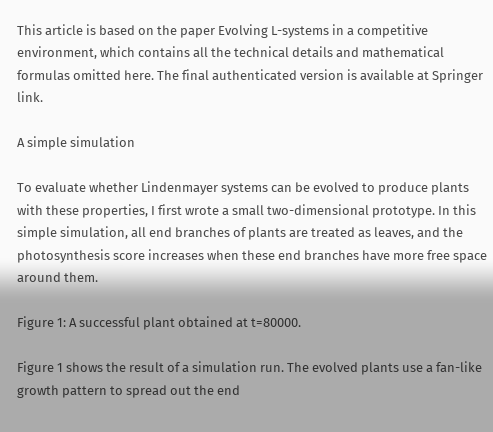This article is based on the paper Evolving L-systems in a competitive environment, which contains all the technical details and mathematical formulas omitted here. The final authenticated version is available at Springer link.

A simple simulation

To evaluate whether Lindenmayer systems can be evolved to produce plants with these properties, I first wrote a small two-dimensional prototype. In this simple simulation, all end branches of plants are treated as leaves, and the photosynthesis score increases when these end branches have more free space around them.

Figure 1: A successful plant obtained at t=80000.

Figure 1 shows the result of a simulation run. The evolved plants use a fan-like growth pattern to spread out the end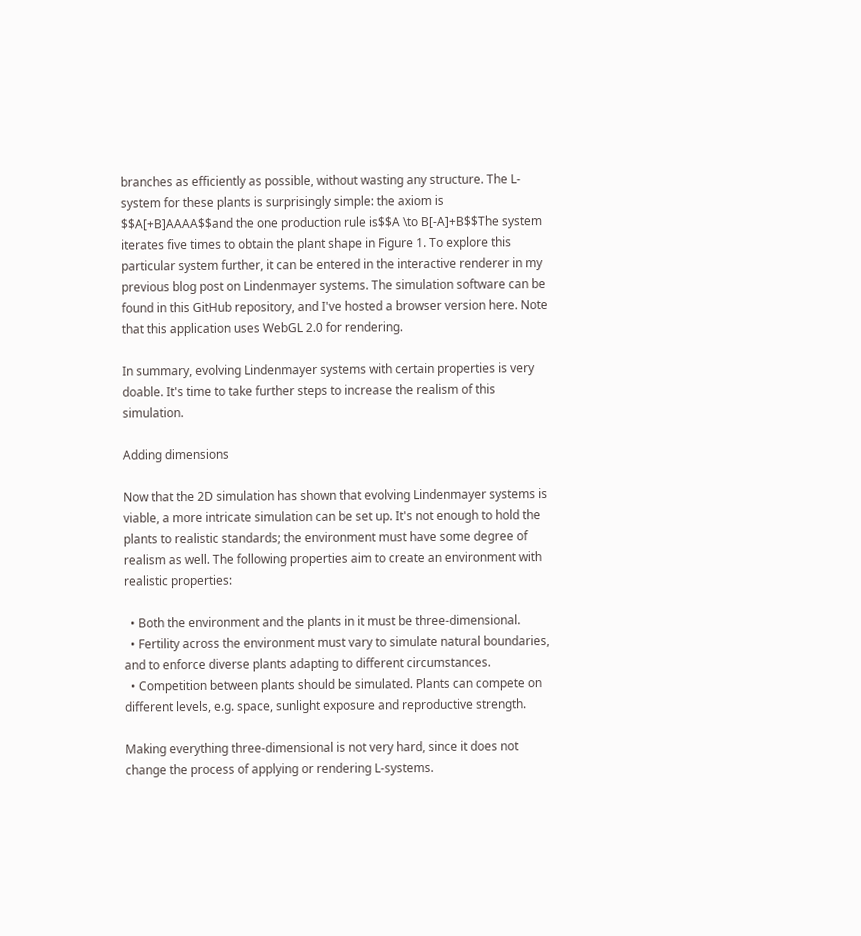branches as efficiently as possible, without wasting any structure. The L-system for these plants is surprisingly simple: the axiom is $$A[+B]AAAA$$and the one production rule is$$A \to B[-A]+B$$The system iterates five times to obtain the plant shape in Figure 1. To explore this particular system further, it can be entered in the interactive renderer in my previous blog post on Lindenmayer systems. The simulation software can be found in this GitHub repository, and I've hosted a browser version here. Note that this application uses WebGL 2.0 for rendering.

In summary, evolving Lindenmayer systems with certain properties is very doable. It's time to take further steps to increase the realism of this simulation.

Adding dimensions

Now that the 2D simulation has shown that evolving Lindenmayer systems is viable, a more intricate simulation can be set up. It's not enough to hold the plants to realistic standards; the environment must have some degree of realism as well. The following properties aim to create an environment with realistic properties:

  • Both the environment and the plants in it must be three-dimensional.
  • Fertility across the environment must vary to simulate natural boundaries, and to enforce diverse plants adapting to different circumstances.
  • Competition between plants should be simulated. Plants can compete on different levels, e.g. space, sunlight exposure and reproductive strength.

Making everything three-dimensional is not very hard, since it does not change the process of applying or rendering L-systems.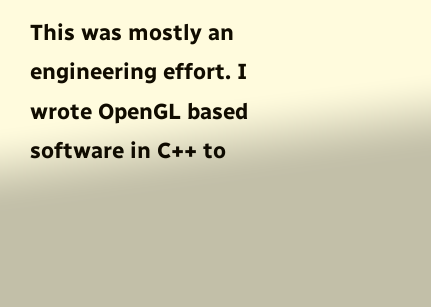This was mostly an engineering effort. I wrote OpenGL based software in C++ to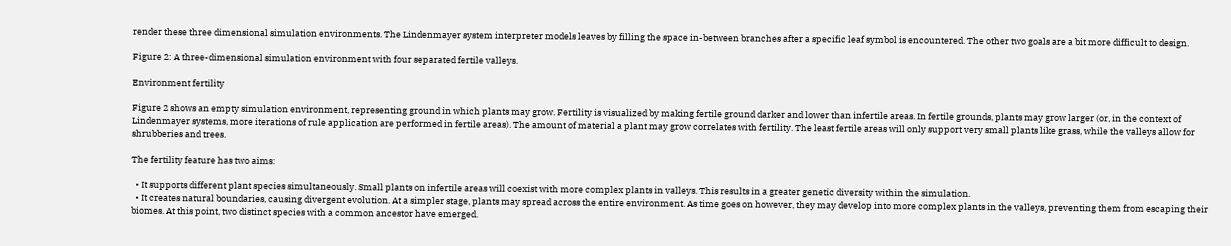render these three dimensional simulation environments. The Lindenmayer system interpreter models leaves by filling the space in-between branches after a specific leaf symbol is encountered. The other two goals are a bit more difficult to design.

Figure 2: A three-dimensional simulation environment with four separated fertile valleys.

Environment fertility

Figure 2 shows an empty simulation environment, representing ground in which plants may grow. Fertility is visualized by making fertile ground darker and lower than infertile areas. In fertile grounds, plants may grow larger (or, in the context of Lindenmayer systems, more iterations of rule application are performed in fertile areas). The amount of material a plant may grow correlates with fertility. The least fertile areas will only support very small plants like grass, while the valleys allow for shrubberies and trees.

The fertility feature has two aims:

  • It supports different plant species simultaneously. Small plants on infertile areas will coexist with more complex plants in valleys. This results in a greater genetic diversity within the simulation.
  • It creates natural boundaries, causing divergent evolution. At a simpler stage, plants may spread across the entire environment. As time goes on however, they may develop into more complex plants in the valleys, preventing them from escaping their biomes. At this point, two distinct species with a common ancestor have emerged.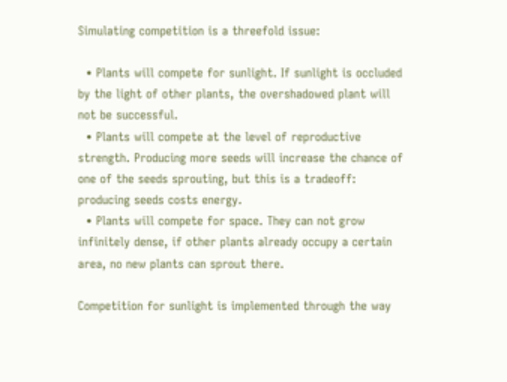Simulating competition is a threefold issue:

  • Plants will compete for sunlight. If sunlight is occluded by the light of other plants, the overshadowed plant will not be successful.
  • Plants will compete at the level of reproductive strength. Producing more seeds will increase the chance of one of the seeds sprouting, but this is a tradeoff: producing seeds costs energy.
  • Plants will compete for space. They can not grow infinitely dense, if other plants already occupy a certain area, no new plants can sprout there.

Competition for sunlight is implemented through the way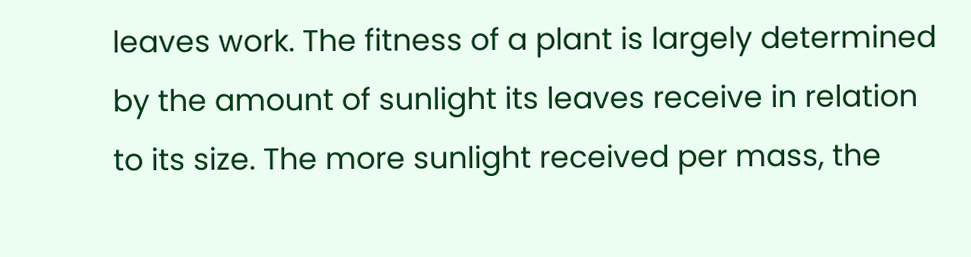leaves work. The fitness of a plant is largely determined by the amount of sunlight its leaves receive in relation to its size. The more sunlight received per mass, the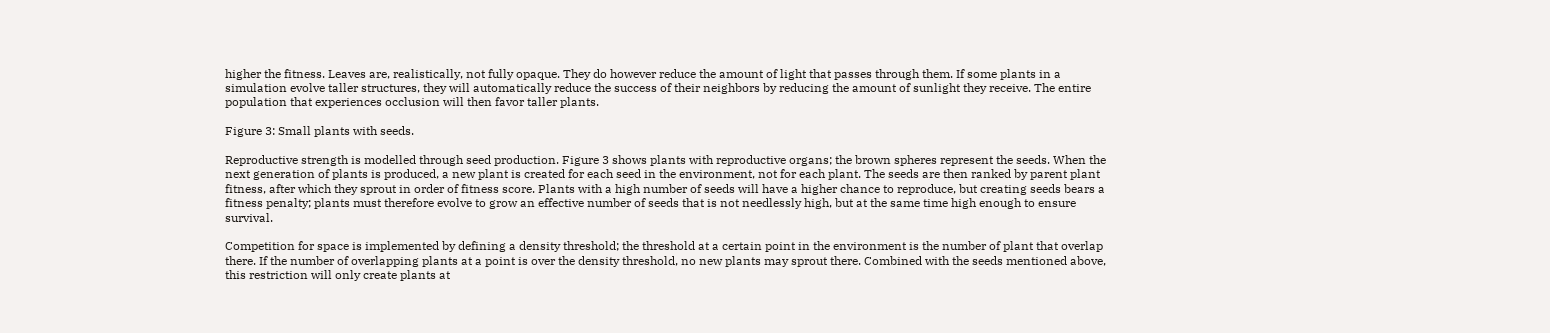higher the fitness. Leaves are, realistically, not fully opaque. They do however reduce the amount of light that passes through them. If some plants in a simulation evolve taller structures, they will automatically reduce the success of their neighbors by reducing the amount of sunlight they receive. The entire population that experiences occlusion will then favor taller plants.

Figure 3: Small plants with seeds.

Reproductive strength is modelled through seed production. Figure 3 shows plants with reproductive organs; the brown spheres represent the seeds. When the next generation of plants is produced, a new plant is created for each seed in the environment, not for each plant. The seeds are then ranked by parent plant fitness, after which they sprout in order of fitness score. Plants with a high number of seeds will have a higher chance to reproduce, but creating seeds bears a fitness penalty; plants must therefore evolve to grow an effective number of seeds that is not needlessly high, but at the same time high enough to ensure survival.

Competition for space is implemented by defining a density threshold; the threshold at a certain point in the environment is the number of plant that overlap there. If the number of overlapping plants at a point is over the density threshold, no new plants may sprout there. Combined with the seeds mentioned above, this restriction will only create plants at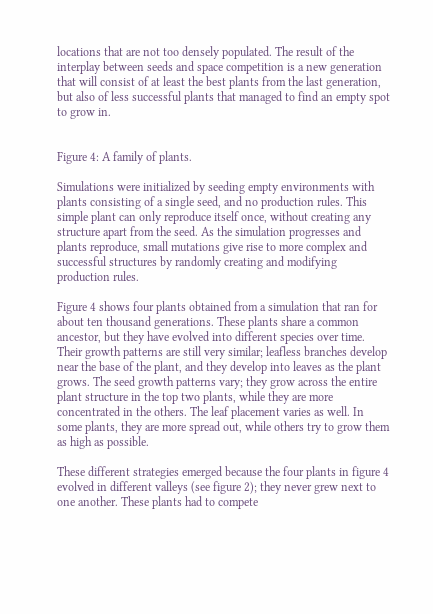locations that are not too densely populated. The result of the interplay between seeds and space competition is a new generation that will consist of at least the best plants from the last generation, but also of less successful plants that managed to find an empty spot to grow in.


Figure 4: A family of plants.

Simulations were initialized by seeding empty environments with plants consisting of a single seed, and no production rules. This simple plant can only reproduce itself once, without creating any structure apart from the seed. As the simulation progresses and plants reproduce, small mutations give rise to more complex and successful structures by randomly creating and modifying production rules.

Figure 4 shows four plants obtained from a simulation that ran for about ten thousand generations. These plants share a common ancestor, but they have evolved into different species over time. Their growth patterns are still very similar; leafless branches develop near the base of the plant, and they develop into leaves as the plant grows. The seed growth patterns vary; they grow across the entire plant structure in the top two plants, while they are more concentrated in the others. The leaf placement varies as well. In some plants, they are more spread out, while others try to grow them as high as possible.

These different strategies emerged because the four plants in figure 4 evolved in different valleys (see figure 2); they never grew next to one another. These plants had to compete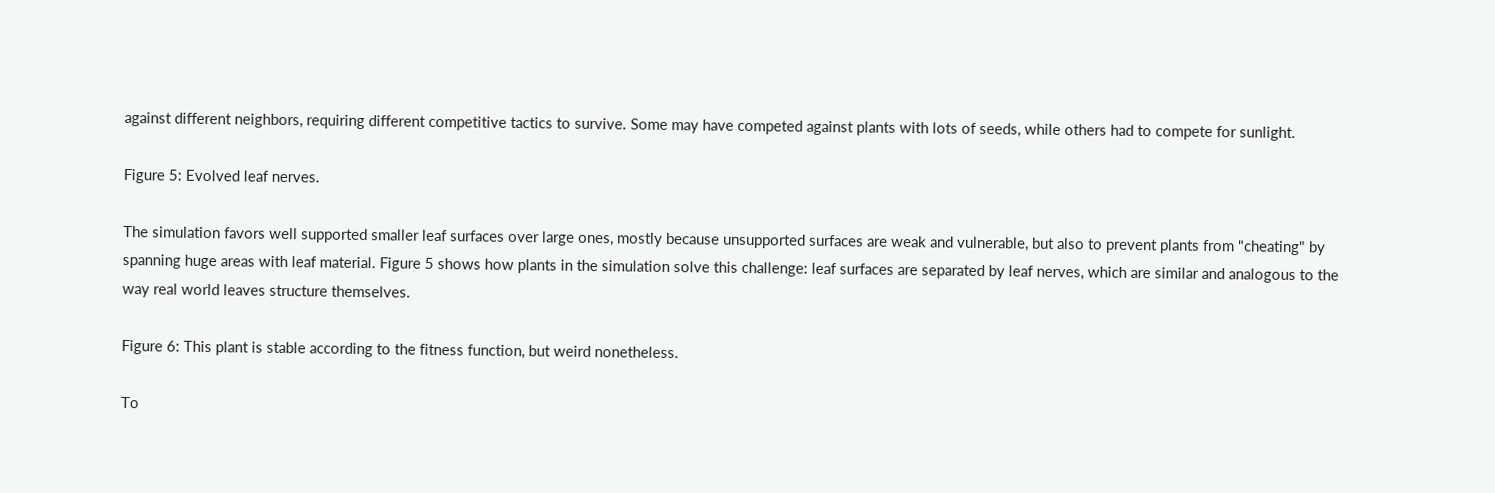against different neighbors, requiring different competitive tactics to survive. Some may have competed against plants with lots of seeds, while others had to compete for sunlight.

Figure 5: Evolved leaf nerves.

The simulation favors well supported smaller leaf surfaces over large ones, mostly because unsupported surfaces are weak and vulnerable, but also to prevent plants from "cheating" by spanning huge areas with leaf material. Figure 5 shows how plants in the simulation solve this challenge: leaf surfaces are separated by leaf nerves, which are similar and analogous to the way real world leaves structure themselves.

Figure 6: This plant is stable according to the fitness function, but weird nonetheless.

To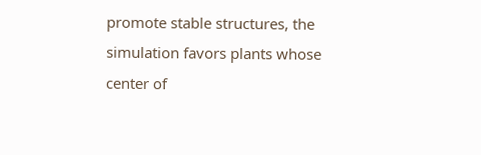promote stable structures, the simulation favors plants whose center of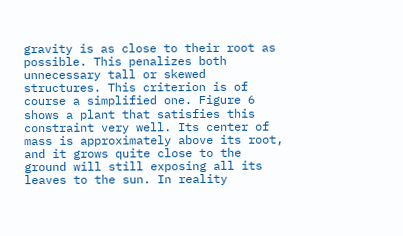gravity is as close to their root as possible. This penalizes both unnecessary tall or skewed structures. This criterion is of course a simplified one. Figure 6 shows a plant that satisfies this constraint very well. Its center of mass is approximately above its root, and it grows quite close to the ground will still exposing all its leaves to the sun. In reality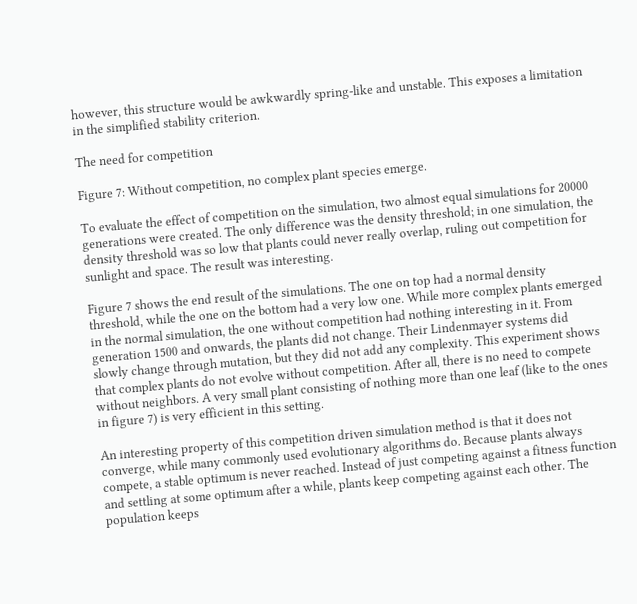however, this structure would be awkwardly spring-like and unstable. This exposes a limitation in the simplified stability criterion.

The need for competition

Figure 7: Without competition, no complex plant species emerge.

To evaluate the effect of competition on the simulation, two almost equal simulations for 20000 generations were created. The only difference was the density threshold; in one simulation, the density threshold was so low that plants could never really overlap, ruling out competition for sunlight and space. The result was interesting.

Figure 7 shows the end result of the simulations. The one on top had a normal density threshold, while the one on the bottom had a very low one. While more complex plants emerged in the normal simulation, the one without competition had nothing interesting in it. From generation 1500 and onwards, the plants did not change. Their Lindenmayer systems did slowly change through mutation, but they did not add any complexity. This experiment shows that complex plants do not evolve without competition. After all, there is no need to compete without neighbors. A very small plant consisting of nothing more than one leaf (like to the ones in figure 7) is very efficient in this setting.

An interesting property of this competition driven simulation method is that it does not converge, while many commonly used evolutionary algorithms do. Because plants always compete, a stable optimum is never reached. Instead of just competing against a fitness function and settling at some optimum after a while, plants keep competing against each other. The population keeps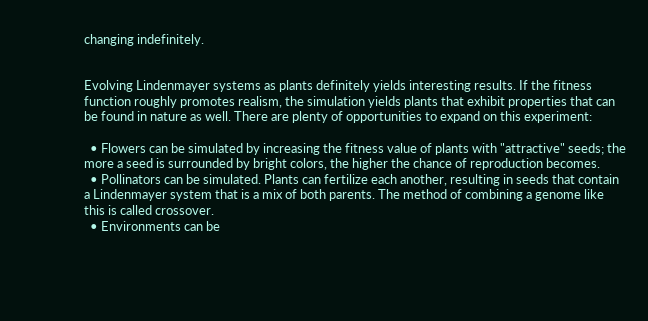changing indefinitely.


Evolving Lindenmayer systems as plants definitely yields interesting results. If the fitness function roughly promotes realism, the simulation yields plants that exhibit properties that can be found in nature as well. There are plenty of opportunities to expand on this experiment:

  • Flowers can be simulated by increasing the fitness value of plants with "attractive" seeds; the more a seed is surrounded by bright colors, the higher the chance of reproduction becomes.
  • Pollinators can be simulated. Plants can fertilize each another, resulting in seeds that contain a Lindenmayer system that is a mix of both parents. The method of combining a genome like this is called crossover.
  • Environments can be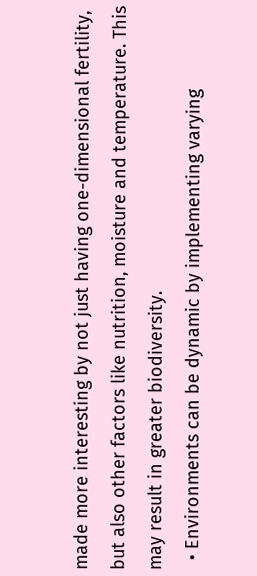made more interesting by not just having one-dimensional fertility, but also other factors like nutrition, moisture and temperature. This may result in greater biodiversity.
  • Environments can be dynamic by implementing varying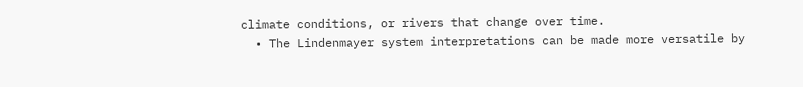climate conditions, or rivers that change over time.
  • The Lindenmayer system interpretations can be made more versatile by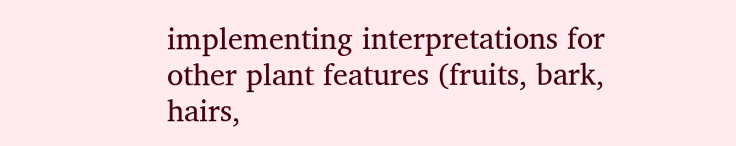implementing interpretations for other plant features (fruits, bark, hairs,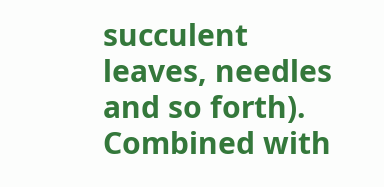succulent leaves, needles and so forth). Combined with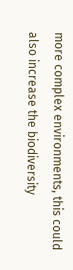more complex environments, this could also increase the biodiversity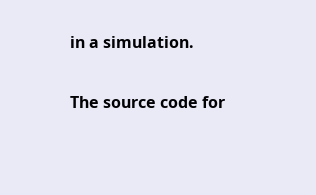in a simulation.

The source code for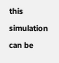this simulation can be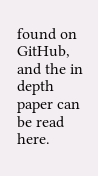found on GitHub, and the in depth paper can be read here.